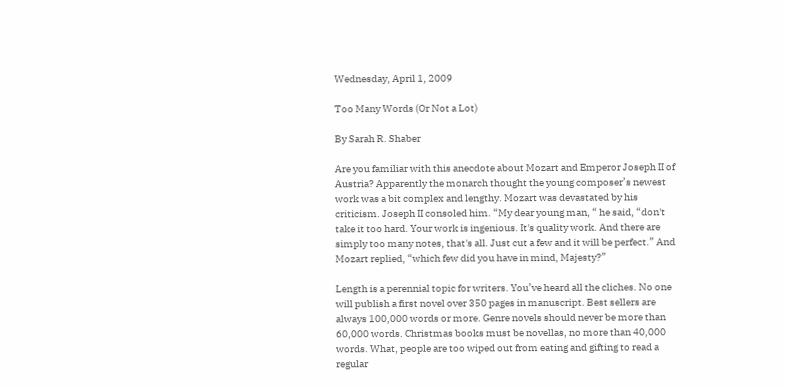Wednesday, April 1, 2009

Too Many Words (Or Not a Lot)

By Sarah R. Shaber

Are you familiar with this anecdote about Mozart and Emperor Joseph II of Austria? Apparently the monarch thought the young composer’s newest work was a bit complex and lengthy. Mozart was devastated by his criticism. Joseph II consoled him. “My dear young man, “ he said, “don't take it too hard. Your work is ingenious. It's quality work. And there are simply too many notes, that's all. Just cut a few and it will be perfect.” And Mozart replied, “which few did you have in mind, Majesty?”

Length is a perennial topic for writers. You’ve heard all the cliches. No one will publish a first novel over 350 pages in manuscript. Best sellers are always 100,000 words or more. Genre novels should never be more than 60,000 words. Christmas books must be novellas, no more than 40,000 words. What, people are too wiped out from eating and gifting to read a regular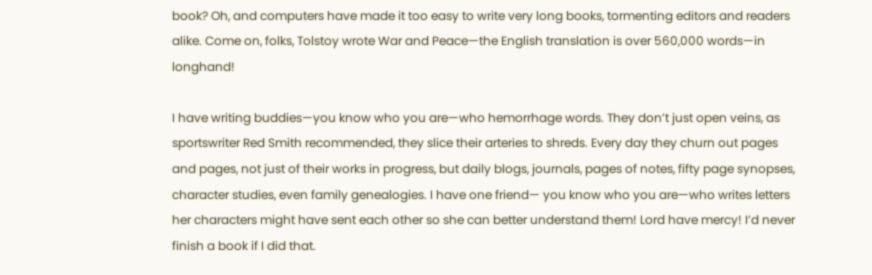book? Oh, and computers have made it too easy to write very long books, tormenting editors and readers alike. Come on, folks, Tolstoy wrote War and Peace—the English translation is over 560,000 words—in longhand!

I have writing buddies—you know who you are—who hemorrhage words. They don’t just open veins, as sportswriter Red Smith recommended, they slice their arteries to shreds. Every day they churn out pages and pages, not just of their works in progress, but daily blogs, journals, pages of notes, fifty page synopses, character studies, even family genealogies. I have one friend— you know who you are—who writes letters her characters might have sent each other so she can better understand them! Lord have mercy! I’d never finish a book if I did that.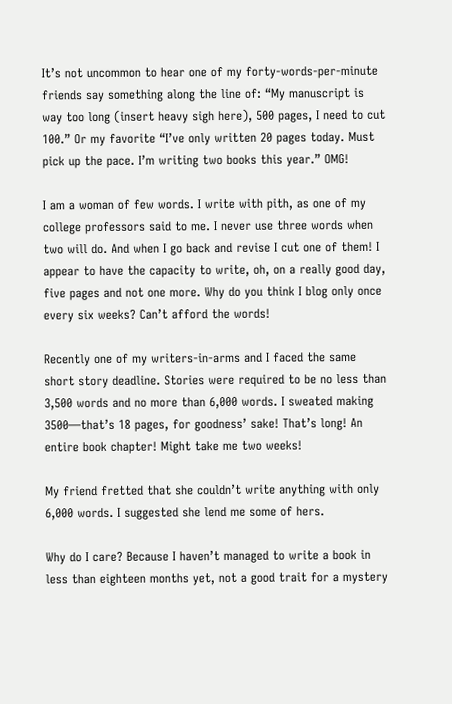It’s not uncommon to hear one of my forty-words-per-minute friends say something along the line of: “My manuscript is way too long (insert heavy sigh here), 500 pages, I need to cut 100.” Or my favorite “I’ve only written 20 pages today. Must pick up the pace. I’m writing two books this year.” OMG!

I am a woman of few words. I write with pith, as one of my college professors said to me. I never use three words when two will do. And when I go back and revise I cut one of them! I appear to have the capacity to write, oh, on a really good day, five pages and not one more. Why do you think I blog only once every six weeks? Can’t afford the words!

Recently one of my writers-in-arms and I faced the same short story deadline. Stories were required to be no less than 3,500 words and no more than 6,000 words. I sweated making 3500—that’s 18 pages, for goodness’ sake! That’s long! An entire book chapter! Might take me two weeks!

My friend fretted that she couldn’t write anything with only 6,000 words. I suggested she lend me some of hers.

Why do I care? Because I haven’t managed to write a book in less than eighteen months yet, not a good trait for a mystery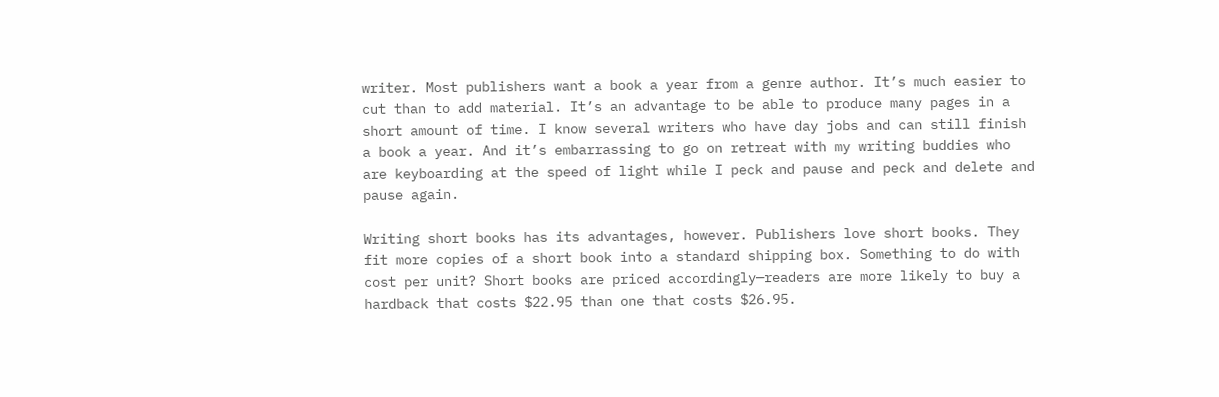writer. Most publishers want a book a year from a genre author. It’s much easier to cut than to add material. It’s an advantage to be able to produce many pages in a short amount of time. I know several writers who have day jobs and can still finish a book a year. And it’s embarrassing to go on retreat with my writing buddies who are keyboarding at the speed of light while I peck and pause and peck and delete and pause again.

Writing short books has its advantages, however. Publishers love short books. They fit more copies of a short book into a standard shipping box. Something to do with cost per unit? Short books are priced accordingly—readers are more likely to buy a hardback that costs $22.95 than one that costs $26.95.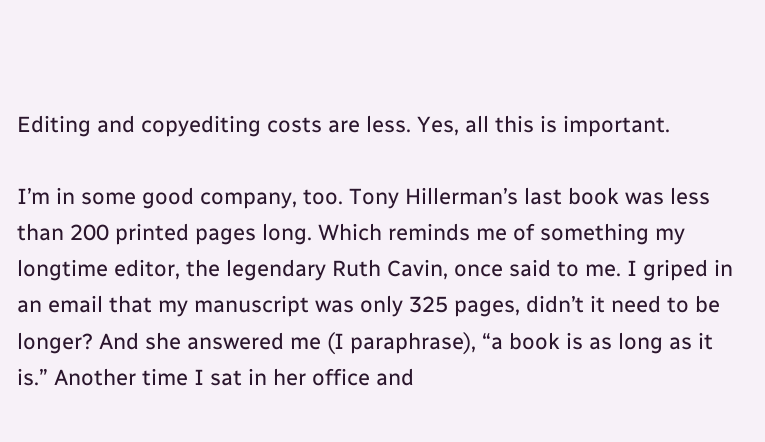Editing and copyediting costs are less. Yes, all this is important.

I’m in some good company, too. Tony Hillerman’s last book was less than 200 printed pages long. Which reminds me of something my longtime editor, the legendary Ruth Cavin, once said to me. I griped in an email that my manuscript was only 325 pages, didn’t it need to be longer? And she answered me (I paraphrase), “a book is as long as it is.” Another time I sat in her office and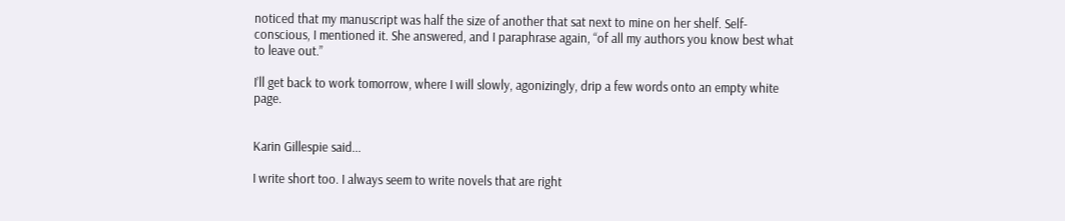noticed that my manuscript was half the size of another that sat next to mine on her shelf. Self-conscious, I mentioned it. She answered, and I paraphrase again, “of all my authors you know best what to leave out.”

I’ll get back to work tomorrow, where I will slowly, agonizingly, drip a few words onto an empty white page.


Karin Gillespie said...

I write short too. I always seem to write novels that are right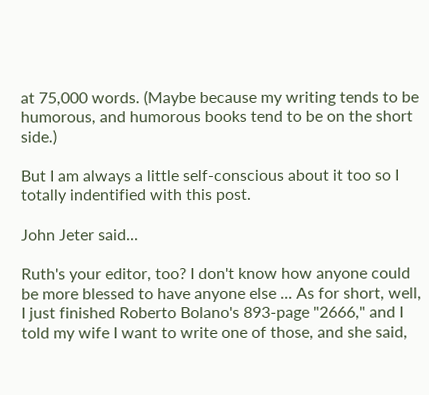at 75,000 words. (Maybe because my writing tends to be humorous, and humorous books tend to be on the short side.)

But I am always a little self-conscious about it too so I totally indentified with this post.

John Jeter said...

Ruth's your editor, too? I don't know how anyone could be more blessed to have anyone else ... As for short, well, I just finished Roberto Bolano's 893-page "2666," and I told my wife I want to write one of those, and she said,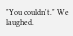"You couldn't." We laughed.